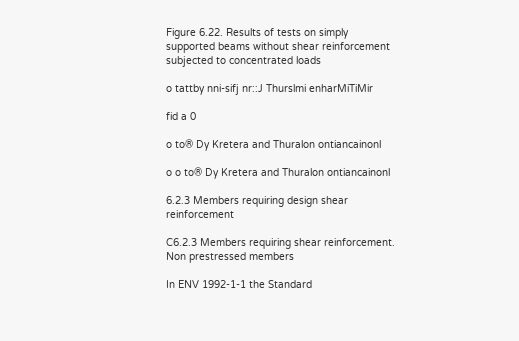Figure 6.22. Results of tests on simply supported beams without shear reinforcement subjected to concentrated loads

o tattby nni-sifj nr::J Thurslmi enharMiTiMir

fid a 0

o to® Dy Kretera and Thuralon ontiancainonl

o o to® Dy Kretera and Thuralon ontiancainonl

6.2.3 Members requiring design shear reinforcement

C6.2.3 Members requiring shear reinforcement. Non prestressed members

In ENV 1992-1-1 the Standard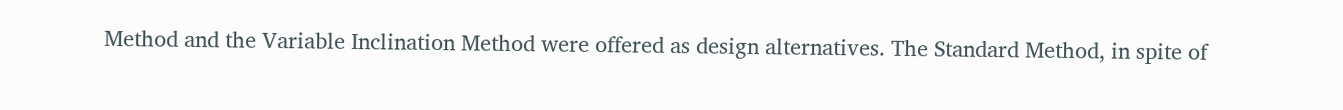Method and the Variable Inclination Method were offered as design alternatives. The Standard Method, in spite of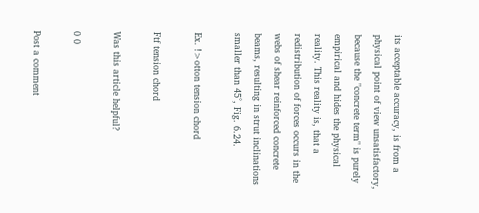its acceptable accuracy, is from a physical point of view unsatisfactory, because the "concrete term" is purely empirical and hides the physical reality. This reality is, that a redistribution of forces occurs in the webs of shear reinforced concrete beams, resulting in strut inclinations smaller than 45°, Fig. 6.24.

Ex. !>otton tension chord

Ftf tension chord

Was this article helpful?

0 0

Post a comment